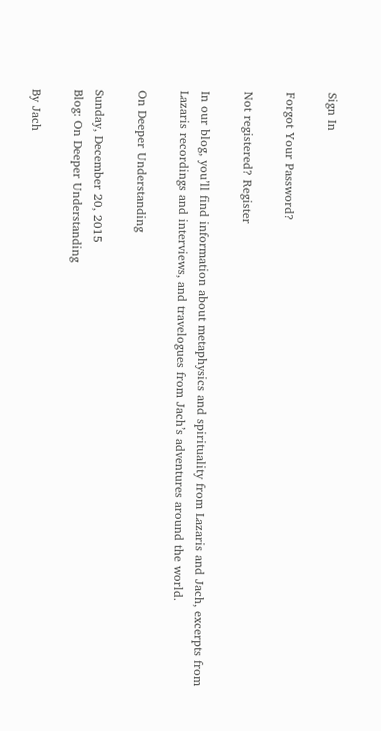Sign In

Forgot Your Password?

Not registered? Register

In our blog, you’ll find information about metaphysics and spirituality from Lazaris and Jach, excerpts from Lazaris recordings and interviews, and travelogues from Jach’s adventures around the world.

On Deeper Understanding

Sunday, December 20, 2015
Blog: On Deeper Understanding

By Jach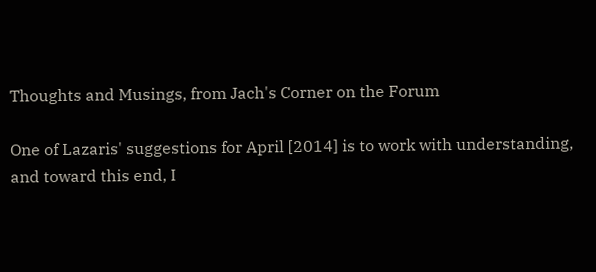Thoughts and Musings, from Jach's Corner on the Forum

One of Lazaris' suggestions for April [2014] is to work with understanding, and toward this end, I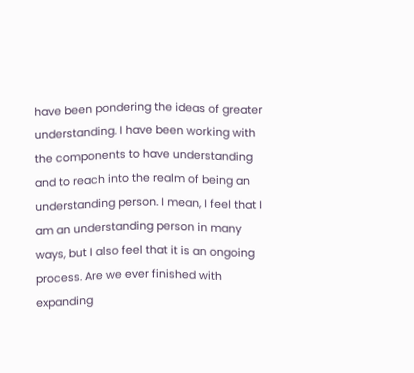have been pondering the ideas of greater understanding. I have been working with the components to have understanding and to reach into the realm of being an understanding person. I mean, I feel that I am an understanding person in many ways, but I also feel that it is an ongoing process. Are we ever finished with expanding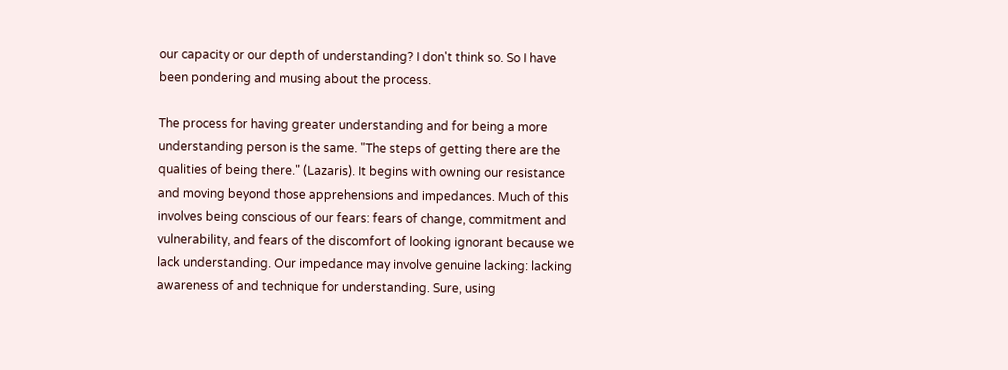our capacity or our depth of understanding? I don't think so. So I have been pondering and musing about the process.

The process for having greater understanding and for being a more understanding person is the same. "The steps of getting there are the qualities of being there." (Lazaris). It begins with owning our resistance and moving beyond those apprehensions and impedances. Much of this involves being conscious of our fears: fears of change, commitment and vulnerability, and fears of the discomfort of looking ignorant because we lack understanding. Our impedance may involve genuine lacking: lacking awareness of and technique for understanding. Sure, using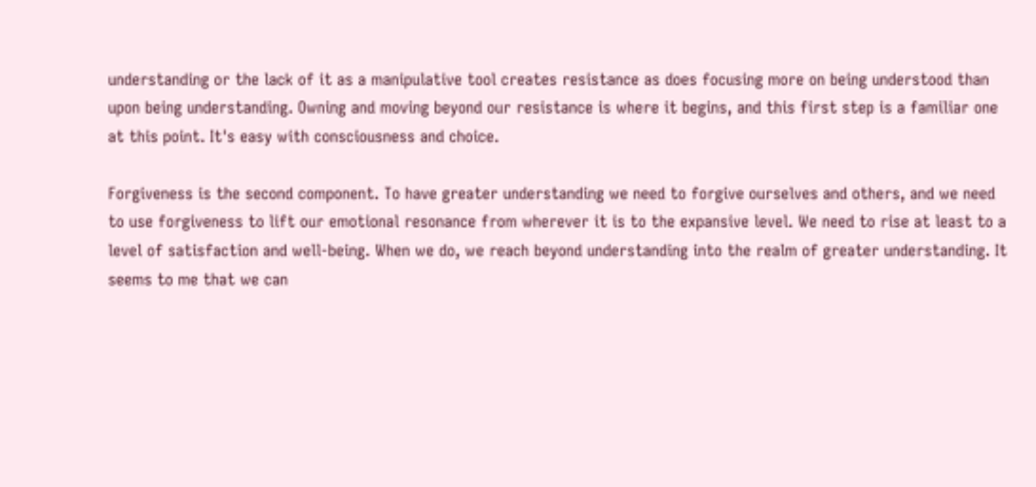understanding or the lack of it as a manipulative tool creates resistance as does focusing more on being understood than upon being understanding. Owning and moving beyond our resistance is where it begins, and this first step is a familiar one at this point. It's easy with consciousness and choice.

Forgiveness is the second component. To have greater understanding we need to forgive ourselves and others, and we need to use forgiveness to lift our emotional resonance from wherever it is to the expansive level. We need to rise at least to a level of satisfaction and well-being. When we do, we reach beyond understanding into the realm of greater understanding. It seems to me that we can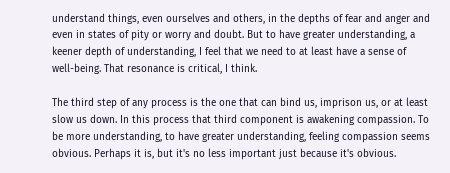understand things, even ourselves and others, in the depths of fear and anger and even in states of pity or worry and doubt. But to have greater understanding, a keener depth of understanding, I feel that we need to at least have a sense of well-being. That resonance is critical, I think.

The third step of any process is the one that can bind us, imprison us, or at least slow us down. In this process that third component is awakening compassion. To be more understanding, to have greater understanding, feeling compassion seems obvious. Perhaps it is, but it's no less important just because it's obvious.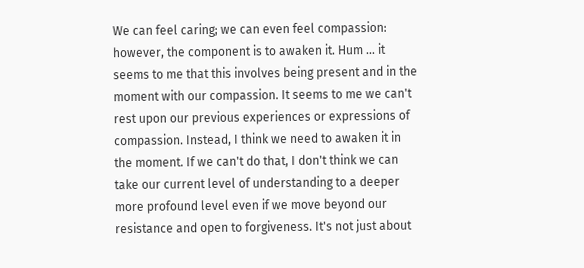We can feel caring; we can even feel compassion: however, the component is to awaken it. Hum ... it seems to me that this involves being present and in the moment with our compassion. It seems to me we can't rest upon our previous experiences or expressions of compassion. Instead, I think we need to awaken it in the moment. If we can't do that, I don't think we can take our current level of understanding to a deeper more profound level even if we move beyond our resistance and open to forgiveness. It's not just about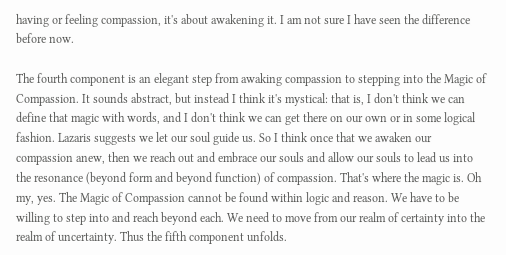having or feeling compassion, it's about awakening it. I am not sure I have seen the difference before now.

The fourth component is an elegant step from awaking compassion to stepping into the Magic of Compassion. It sounds abstract, but instead I think it's mystical: that is, I don't think we can define that magic with words, and I don't think we can get there on our own or in some logical fashion. Lazaris suggests we let our soul guide us. So I think once that we awaken our compassion anew, then we reach out and embrace our souls and allow our souls to lead us into the resonance (beyond form and beyond function) of compassion. That's where the magic is. Oh my, yes. The Magic of Compassion cannot be found within logic and reason. We have to be willing to step into and reach beyond each. We need to move from our realm of certainty into the realm of uncertainty. Thus the fifth component unfolds.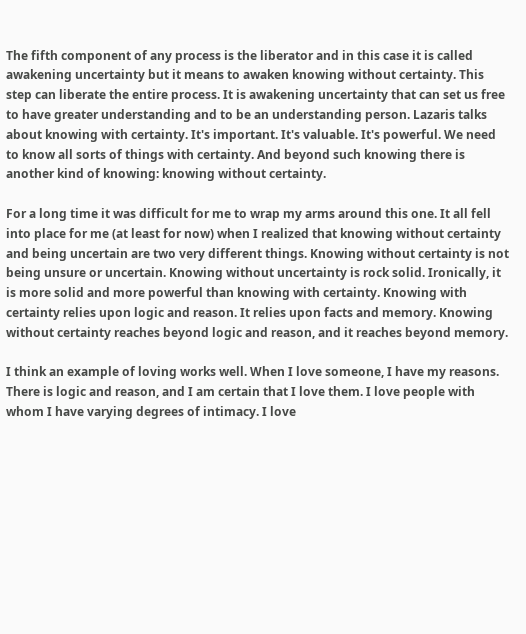The fifth component of any process is the liberator and in this case it is called awakening uncertainty but it means to awaken knowing without certainty. This step can liberate the entire process. It is awakening uncertainty that can set us free to have greater understanding and to be an understanding person. Lazaris talks about knowing with certainty. It's important. It's valuable. It's powerful. We need to know all sorts of things with certainty. And beyond such knowing there is another kind of knowing: knowing without certainty.

For a long time it was difficult for me to wrap my arms around this one. It all fell into place for me (at least for now) when I realized that knowing without certainty and being uncertain are two very different things. Knowing without certainty is not being unsure or uncertain. Knowing without uncertainty is rock solid. Ironically, it is more solid and more powerful than knowing with certainty. Knowing with certainty relies upon logic and reason. It relies upon facts and memory. Knowing without certainty reaches beyond logic and reason, and it reaches beyond memory.

I think an example of loving works well. When I love someone, I have my reasons. There is logic and reason, and I am certain that I love them. I love people with whom I have varying degrees of intimacy. I love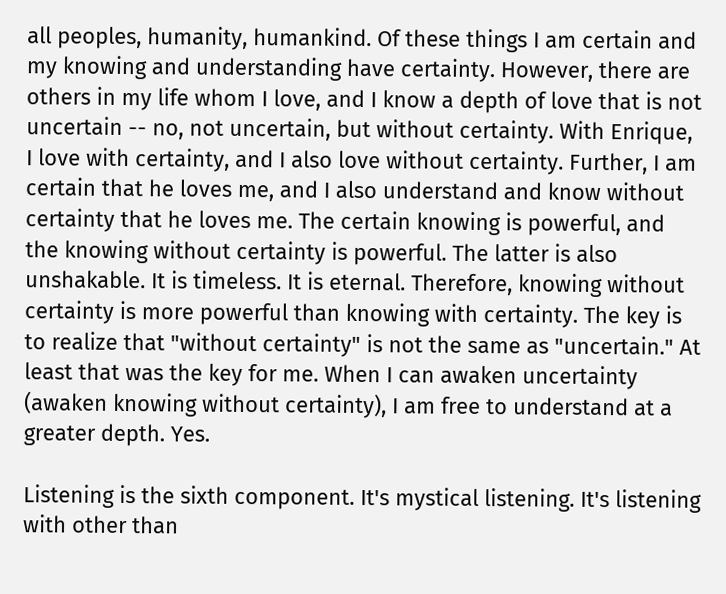all peoples, humanity, humankind. Of these things I am certain and my knowing and understanding have certainty. However, there are others in my life whom I love, and I know a depth of love that is not uncertain -- no, not uncertain, but without certainty. With Enrique, I love with certainty, and I also love without certainty. Further, I am certain that he loves me, and I also understand and know without certainty that he loves me. The certain knowing is powerful, and the knowing without certainty is powerful. The latter is also unshakable. It is timeless. It is eternal. Therefore, knowing without certainty is more powerful than knowing with certainty. The key is to realize that "without certainty" is not the same as "uncertain." At least that was the key for me. When I can awaken uncertainty (awaken knowing without certainty), I am free to understand at a greater depth. Yes.

Listening is the sixth component. It's mystical listening. It's listening with other than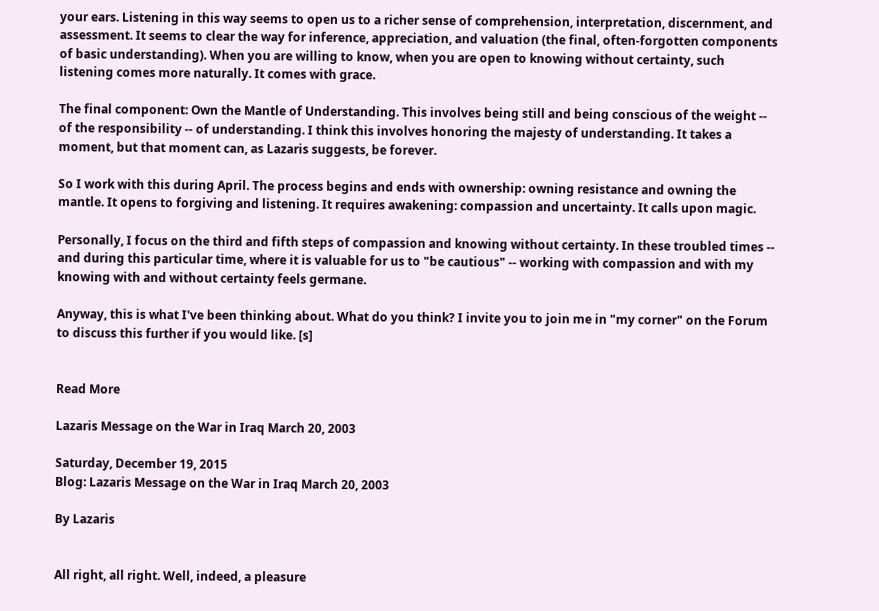your ears. Listening in this way seems to open us to a richer sense of comprehension, interpretation, discernment, and assessment. It seems to clear the way for inference, appreciation, and valuation (the final, often-forgotten components of basic understanding). When you are willing to know, when you are open to knowing without certainty, such listening comes more naturally. It comes with grace.

The final component: Own the Mantle of Understanding. This involves being still and being conscious of the weight -- of the responsibility -- of understanding. I think this involves honoring the majesty of understanding. It takes a moment, but that moment can, as Lazaris suggests, be forever.

So I work with this during April. The process begins and ends with ownership: owning resistance and owning the mantle. It opens to forgiving and listening. It requires awakening: compassion and uncertainty. It calls upon magic.

Personally, I focus on the third and fifth steps of compassion and knowing without certainty. In these troubled times -- and during this particular time, where it is valuable for us to "be cautious" -- working with compassion and with my knowing with and without certainty feels germane.

Anyway, this is what I've been thinking about. What do you think? I invite you to join me in "my corner" on the Forum to discuss this further if you would like. [s]


Read More

Lazaris Message on the War in Iraq March 20, 2003

Saturday, December 19, 2015
Blog: Lazaris Message on the War in Iraq March 20, 2003

By Lazaris


All right, all right. Well, indeed, a pleasure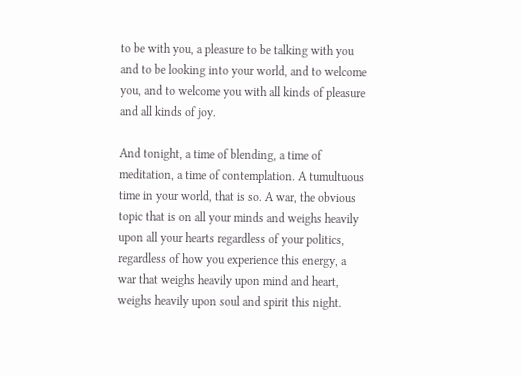to be with you, a pleasure to be talking with you and to be looking into your world, and to welcome you, and to welcome you with all kinds of pleasure and all kinds of joy.

And tonight, a time of blending, a time of meditation, a time of contemplation. A tumultuous time in your world, that is so. A war, the obvious topic that is on all your minds and weighs heavily upon all your hearts regardless of your politics, regardless of how you experience this energy, a war that weighs heavily upon mind and heart, weighs heavily upon soul and spirit this night.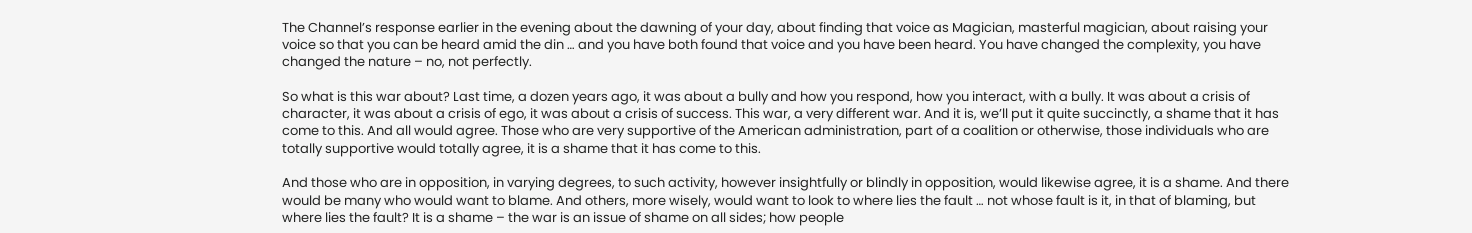The Channel’s response earlier in the evening about the dawning of your day, about finding that voice as Magician, masterful magician, about raising your voice so that you can be heard amid the din … and you have both found that voice and you have been heard. You have changed the complexity, you have changed the nature – no, not perfectly.

So what is this war about? Last time, a dozen years ago, it was about a bully and how you respond, how you interact, with a bully. It was about a crisis of character, it was about a crisis of ego, it was about a crisis of success. This war, a very different war. And it is, we’ll put it quite succinctly, a shame that it has come to this. And all would agree. Those who are very supportive of the American administration, part of a coalition or otherwise, those individuals who are totally supportive would totally agree, it is a shame that it has come to this.

And those who are in opposition, in varying degrees, to such activity, however insightfully or blindly in opposition, would likewise agree, it is a shame. And there would be many who would want to blame. And others, more wisely, would want to look to where lies the fault … not whose fault is it, in that of blaming, but where lies the fault? It is a shame – the war is an issue of shame on all sides; how people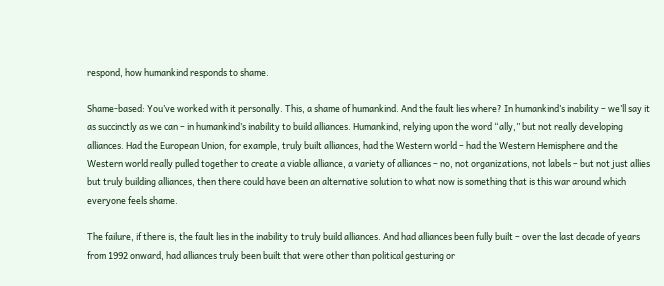respond, how humankind responds to shame.

Shame-based: You’ve worked with it personally. This, a shame of humankind. And the fault lies where? In humankind’s inability – we’ll say it as succinctly as we can – in humankind’s inability to build alliances. Humankind, relying upon the word “ally,” but not really developing alliances. Had the European Union, for example, truly built alliances, had the Western world – had the Western Hemisphere and the Western world really pulled together to create a viable alliance, a variety of alliances – no, not organizations, not labels – but not just allies but truly building alliances, then there could have been an alternative solution to what now is something that is this war around which everyone feels shame.

The failure, if there is, the fault lies in the inability to truly build alliances. And had alliances been fully built – over the last decade of years from 1992 onward, had alliances truly been built that were other than political gesturing or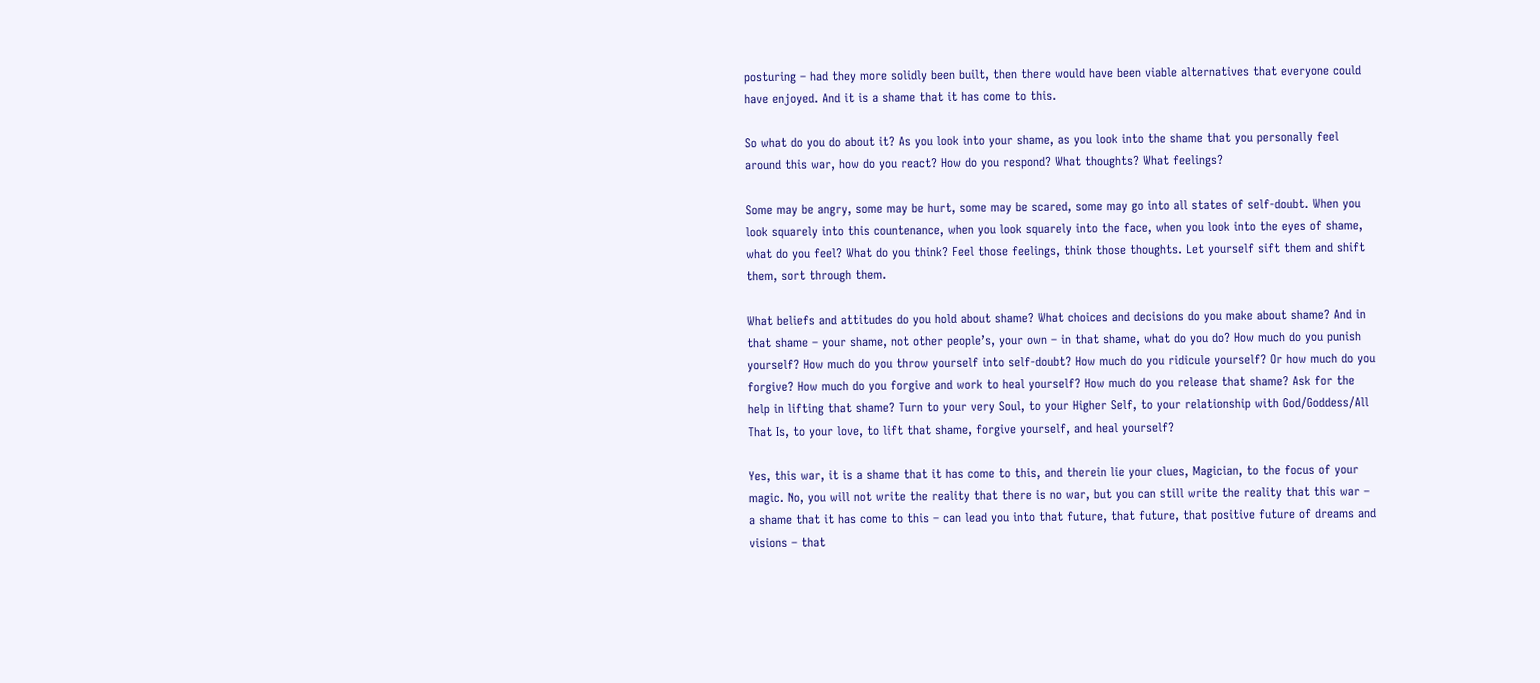posturing – had they more solidly been built, then there would have been viable alternatives that everyone could have enjoyed. And it is a shame that it has come to this.

So what do you do about it? As you look into your shame, as you look into the shame that you personally feel around this war, how do you react? How do you respond? What thoughts? What feelings?

Some may be angry, some may be hurt, some may be scared, some may go into all states of self-doubt. When you look squarely into this countenance, when you look squarely into the face, when you look into the eyes of shame, what do you feel? What do you think? Feel those feelings, think those thoughts. Let yourself sift them and shift them, sort through them.

What beliefs and attitudes do you hold about shame? What choices and decisions do you make about shame? And in that shame – your shame, not other people’s, your own – in that shame, what do you do? How much do you punish yourself? How much do you throw yourself into self-doubt? How much do you ridicule yourself? Or how much do you forgive? How much do you forgive and work to heal yourself? How much do you release that shame? Ask for the help in lifting that shame? Turn to your very Soul, to your Higher Self, to your relationship with God/Goddess/All That Is, to your love, to lift that shame, forgive yourself, and heal yourself?

Yes, this war, it is a shame that it has come to this, and therein lie your clues, Magician, to the focus of your magic. No, you will not write the reality that there is no war, but you can still write the reality that this war – a shame that it has come to this – can lead you into that future, that future, that positive future of dreams and visions – that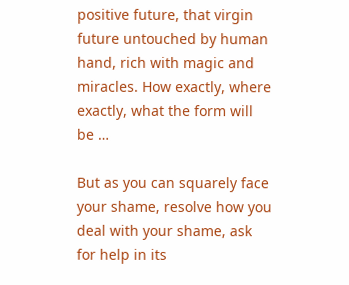positive future, that virgin future untouched by human hand, rich with magic and miracles. How exactly, where exactly, what the form will be …

But as you can squarely face your shame, resolve how you deal with your shame, ask for help in its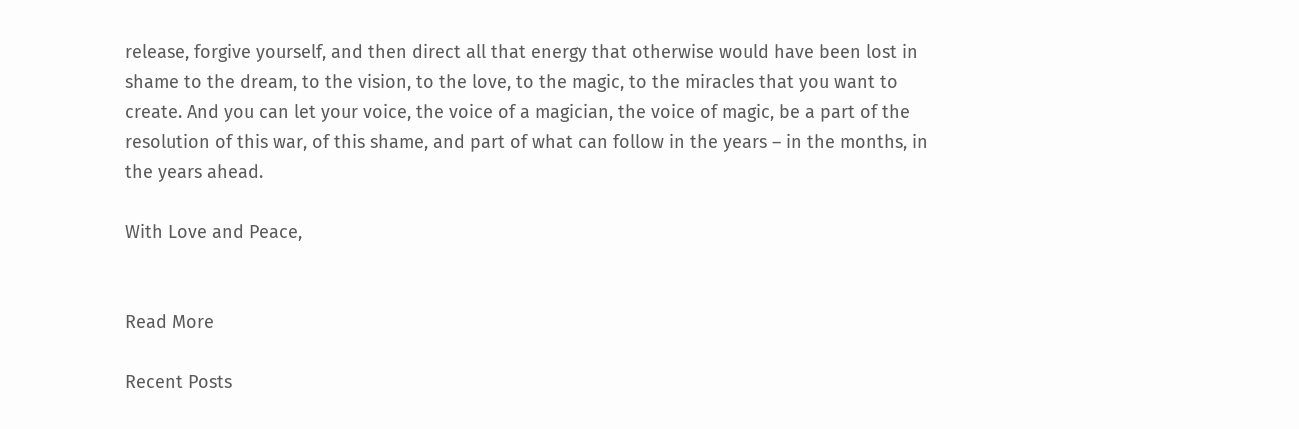release, forgive yourself, and then direct all that energy that otherwise would have been lost in shame to the dream, to the vision, to the love, to the magic, to the miracles that you want to create. And you can let your voice, the voice of a magician, the voice of magic, be a part of the resolution of this war, of this shame, and part of what can follow in the years – in the months, in the years ahead.

With Love and Peace,


Read More

Recent Posts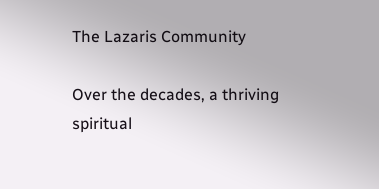The Lazaris Community

Over the decades, a thriving spiritual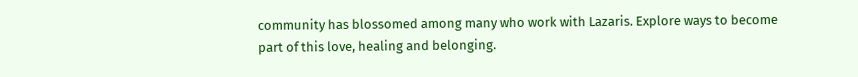community has blossomed among many who work with Lazaris. Explore ways to become part of this love, healing and belonging.